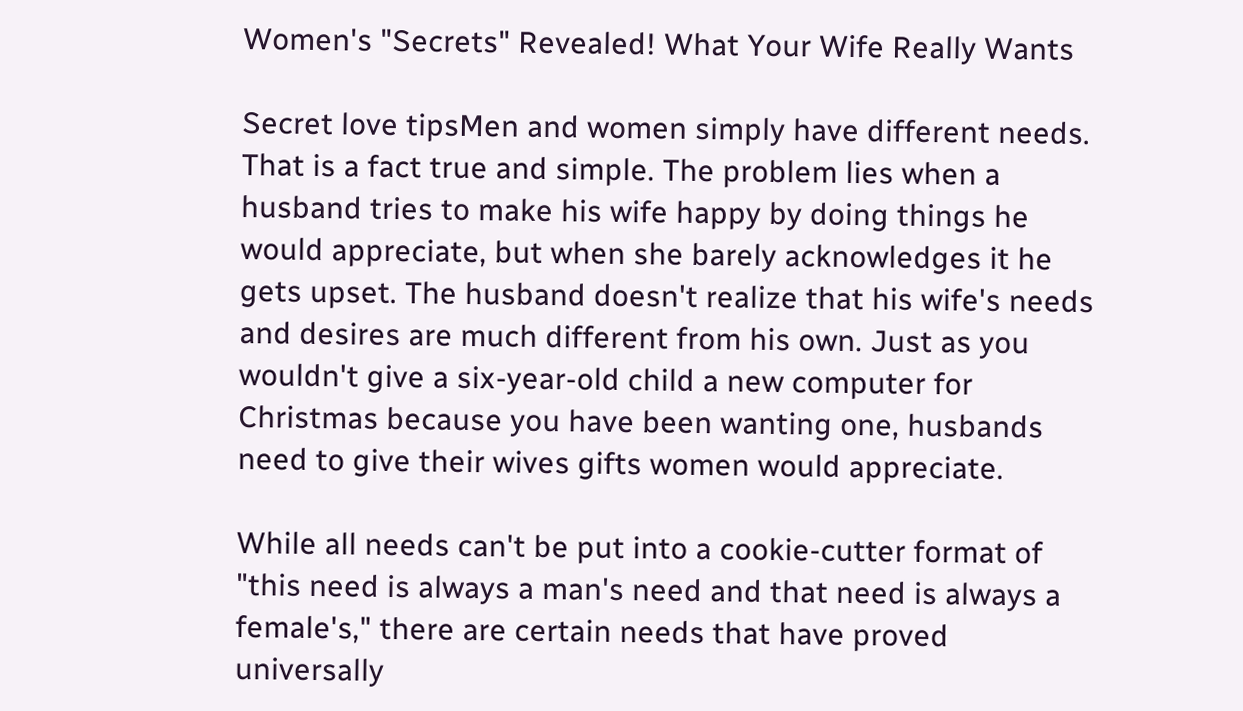Women's "Secrets" Revealed! What Your Wife Really Wants

Secret love tipsMen and women simply have different needs. That is a fact true and simple. The problem lies when a husband tries to make his wife happy by doing things he would appreciate, but when she barely acknowledges it he gets upset. The husband doesn't realize that his wife's needs and desires are much different from his own. Just as you wouldn't give a six-year-old child a new computer for Christmas because you have been wanting one, husbands need to give their wives gifts women would appreciate.

While all needs can't be put into a cookie-cutter format of "this need is always a man's need and that need is always a female's," there are certain needs that have proved universally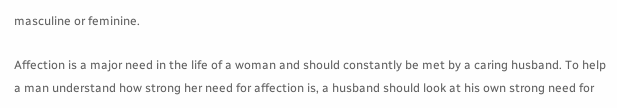masculine or feminine.

Affection is a major need in the life of a woman and should constantly be met by a caring husband. To help a man understand how strong her need for affection is, a husband should look at his own strong need for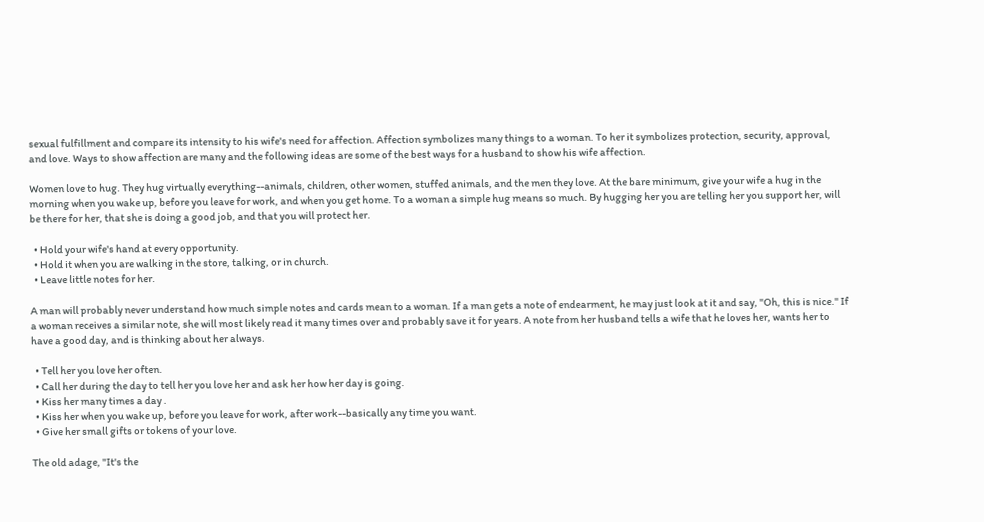sexual fulfillment and compare its intensity to his wife's need for affection. Affection symbolizes many things to a woman. To her it symbolizes protection, security, approval, and love. Ways to show affection are many and the following ideas are some of the best ways for a husband to show his wife affection.

Women love to hug. They hug virtually everything--animals, children, other women, stuffed animals, and the men they love. At the bare minimum, give your wife a hug in the morning when you wake up, before you leave for work, and when you get home. To a woman a simple hug means so much. By hugging her you are telling her you support her, will be there for her, that she is doing a good job, and that you will protect her.

  • Hold your wife's hand at every opportunity.
  • Hold it when you are walking in the store, talking, or in church.
  • Leave little notes for her.

A man will probably never understand how much simple notes and cards mean to a woman. If a man gets a note of endearment, he may just look at it and say, "Oh, this is nice." If a woman receives a similar note, she will most likely read it many times over and probably save it for years. A note from her husband tells a wife that he loves her, wants her to have a good day, and is thinking about her always.

  • Tell her you love her often.
  • Call her during the day to tell her you love her and ask her how her day is going.
  • Kiss her many times a day .
  • Kiss her when you wake up, before you leave for work, after work--basically any time you want.
  • Give her small gifts or tokens of your love.

The old adage, "It's the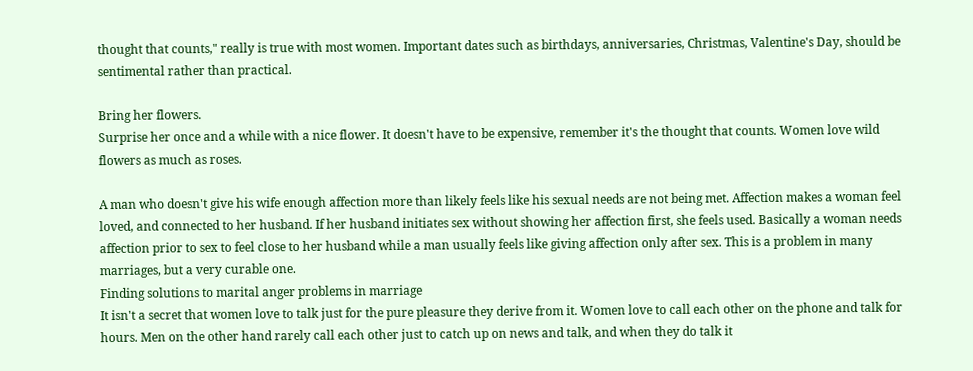thought that counts," really is true with most women. Important dates such as birthdays, anniversaries, Christmas, Valentine's Day, should be sentimental rather than practical.

Bring her flowers.
Surprise her once and a while with a nice flower. It doesn't have to be expensive, remember it's the thought that counts. Women love wild flowers as much as roses.

A man who doesn't give his wife enough affection more than likely feels like his sexual needs are not being met. Affection makes a woman feel loved, and connected to her husband. If her husband initiates sex without showing her affection first, she feels used. Basically a woman needs affection prior to sex to feel close to her husband while a man usually feels like giving affection only after sex. This is a problem in many marriages, but a very curable one.
Finding solutions to marital anger problems in marriage
It isn't a secret that women love to talk just for the pure pleasure they derive from it. Women love to call each other on the phone and talk for hours. Men on the other hand rarely call each other just to catch up on news and talk, and when they do talk it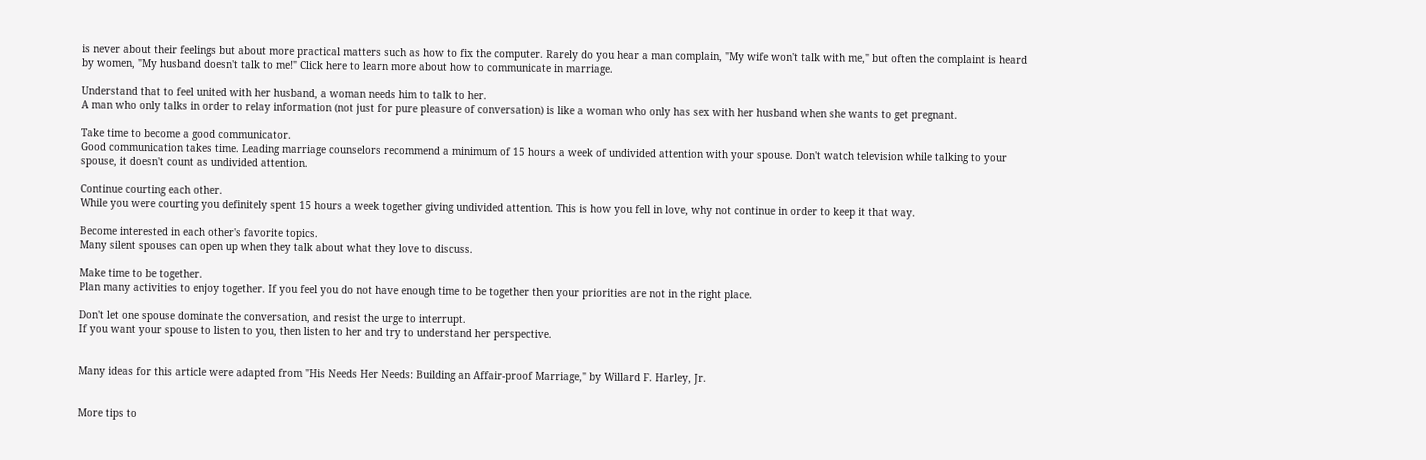is never about their feelings but about more practical matters such as how to fix the computer. Rarely do you hear a man complain, "My wife won't talk with me," but often the complaint is heard by women, "My husband doesn't talk to me!" Click here to learn more about how to communicate in marriage.

Understand that to feel united with her husband, a woman needs him to talk to her.
A man who only talks in order to relay information (not just for pure pleasure of conversation) is like a woman who only has sex with her husband when she wants to get pregnant.

Take time to become a good communicator.
Good communication takes time. Leading marriage counselors recommend a minimum of 15 hours a week of undivided attention with your spouse. Don't watch television while talking to your spouse, it doesn't count as undivided attention.

Continue courting each other.
While you were courting you definitely spent 15 hours a week together giving undivided attention. This is how you fell in love, why not continue in order to keep it that way.

Become interested in each other's favorite topics.
Many silent spouses can open up when they talk about what they love to discuss.

Make time to be together.
Plan many activities to enjoy together. If you feel you do not have enough time to be together then your priorities are not in the right place.

Don't let one spouse dominate the conversation, and resist the urge to interrupt.
If you want your spouse to listen to you, then listen to her and try to understand her perspective.


Many ideas for this article were adapted from "His Needs Her Needs: Building an Affair-proof Marriage," by Willard F. Harley, Jr.


More tips to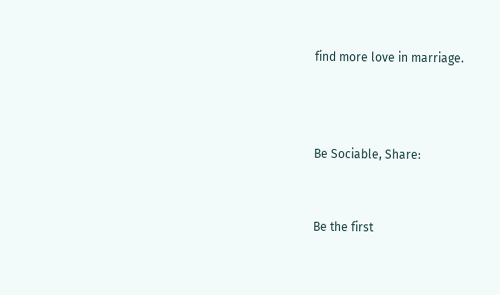find more love in marriage.



Be Sociable, Share:


Be the first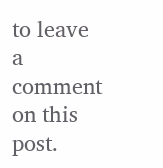to leave a comment on this post.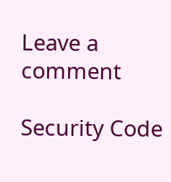Leave a comment

Security Code